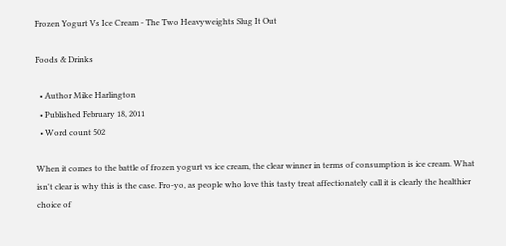Frozen Yogurt Vs Ice Cream - The Two Heavyweights Slug It Out

Foods & Drinks

  • Author Mike Harlington
  • Published February 18, 2011
  • Word count 502

When it comes to the battle of frozen yogurt vs ice cream, the clear winner in terms of consumption is ice cream. What isn't clear is why this is the case. Fro-yo, as people who love this tasty treat affectionately call it is clearly the healthier choice of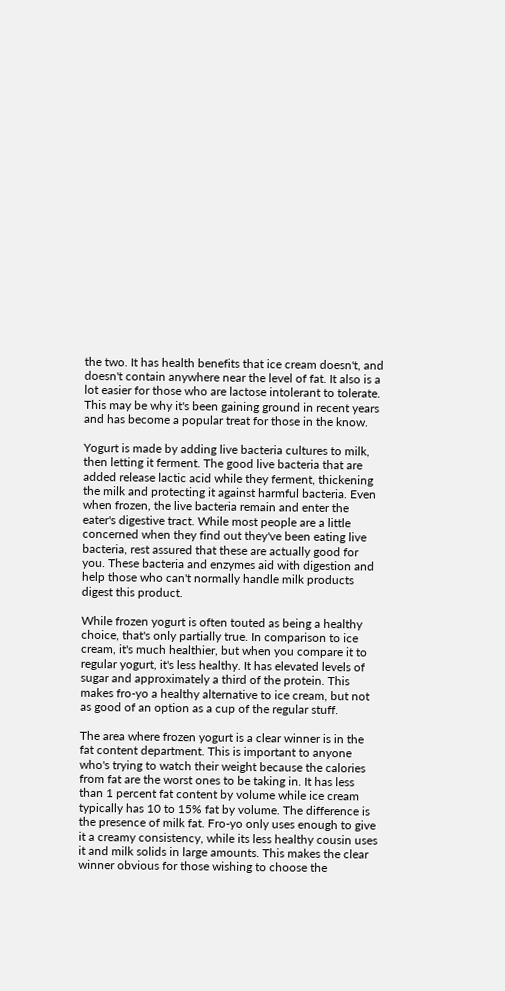the two. It has health benefits that ice cream doesn't, and doesn't contain anywhere near the level of fat. It also is a lot easier for those who are lactose intolerant to tolerate. This may be why it's been gaining ground in recent years and has become a popular treat for those in the know.

Yogurt is made by adding live bacteria cultures to milk, then letting it ferment. The good live bacteria that are added release lactic acid while they ferment, thickening the milk and protecting it against harmful bacteria. Even when frozen, the live bacteria remain and enter the eater's digestive tract. While most people are a little concerned when they find out they've been eating live bacteria, rest assured that these are actually good for you. These bacteria and enzymes aid with digestion and help those who can't normally handle milk products digest this product.

While frozen yogurt is often touted as being a healthy choice, that's only partially true. In comparison to ice cream, it's much healthier, but when you compare it to regular yogurt, it's less healthy. It has elevated levels of sugar and approximately a third of the protein. This makes fro-yo a healthy alternative to ice cream, but not as good of an option as a cup of the regular stuff.

The area where frozen yogurt is a clear winner is in the fat content department. This is important to anyone who's trying to watch their weight because the calories from fat are the worst ones to be taking in. It has less than 1 percent fat content by volume while ice cream typically has 10 to 15% fat by volume. The difference is the presence of milk fat. Fro-yo only uses enough to give it a creamy consistency, while its less healthy cousin uses it and milk solids in large amounts. This makes the clear winner obvious for those wishing to choose the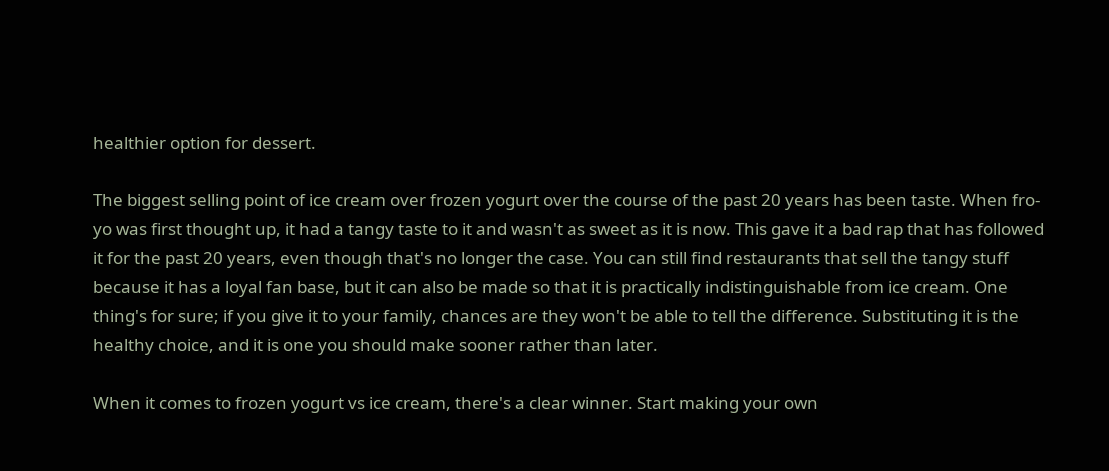healthier option for dessert.

The biggest selling point of ice cream over frozen yogurt over the course of the past 20 years has been taste. When fro-yo was first thought up, it had a tangy taste to it and wasn't as sweet as it is now. This gave it a bad rap that has followed it for the past 20 years, even though that's no longer the case. You can still find restaurants that sell the tangy stuff because it has a loyal fan base, but it can also be made so that it is practically indistinguishable from ice cream. One thing's for sure; if you give it to your family, chances are they won't be able to tell the difference. Substituting it is the healthy choice, and it is one you should make sooner rather than later.

When it comes to frozen yogurt vs ice cream, there's a clear winner. Start making your own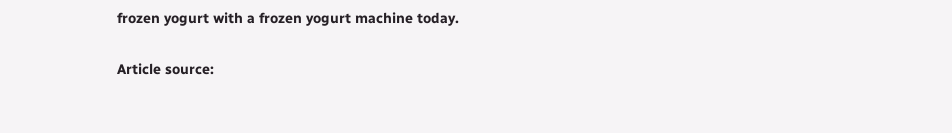frozen yogurt with a frozen yogurt machine today.

Article source: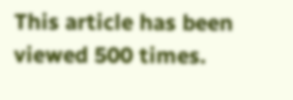This article has been viewed 500 times.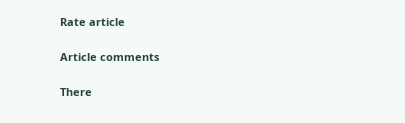Rate article

Article comments

There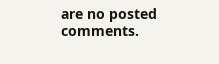are no posted comments.